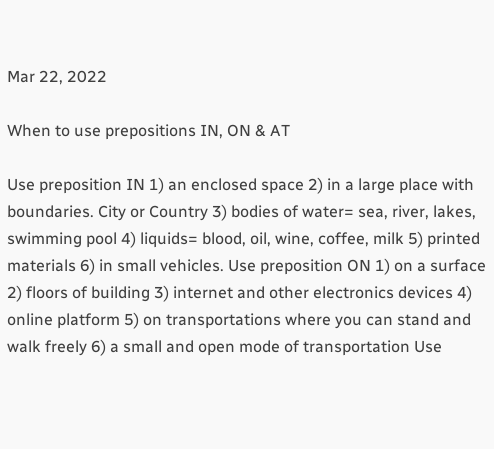Mar 22, 2022

When to use prepositions IN, ON & AT

Use preposition IN 1) an enclosed space 2) in a large place with boundaries. City or Country 3) bodies of water= sea, river, lakes, swimming pool 4) liquids= blood, oil, wine, coffee, milk 5) printed materials 6) in small vehicles. Use preposition ON 1) on a surface 2) floors of building 3) internet and other electronics devices 4) online platform 5) on transportations where you can stand and walk freely 6) a small and open mode of transportation Use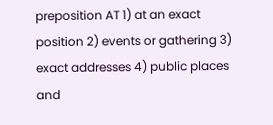preposition AT 1) at an exact position 2) events or gathering 3) exact addresses 4) public places and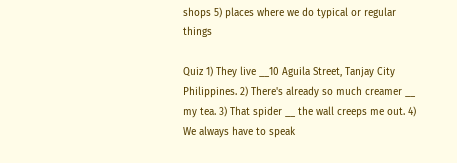shops 5) places where we do typical or regular things

Quiz 1) They live __10 Aguila Street, Tanjay City Philippines. 2) There's already so much creamer __ my tea. 3) That spider __ the wall creeps me out. 4) We always have to speak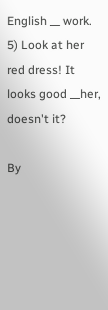English __ work. 5) Look at her red dress! It looks good __her, doesn't it?

By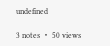undefined

3 notes ・ 50 views